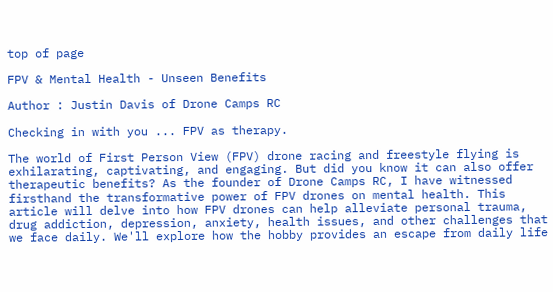top of page

FPV & Mental Health - Unseen Benefits

Author : Justin Davis of Drone Camps RC

Checking in with you ... FPV as therapy.

The world of First Person View (FPV) drone racing and freestyle flying is exhilarating, captivating, and engaging. But did you know it can also offer therapeutic benefits? As the founder of Drone Camps RC, I have witnessed firsthand the transformative power of FPV drones on mental health. This article will delve into how FPV drones can help alleviate personal trauma, drug addiction, depression, anxiety, health issues, and other challenges that we face daily. We'll explore how the hobby provides an escape from daily life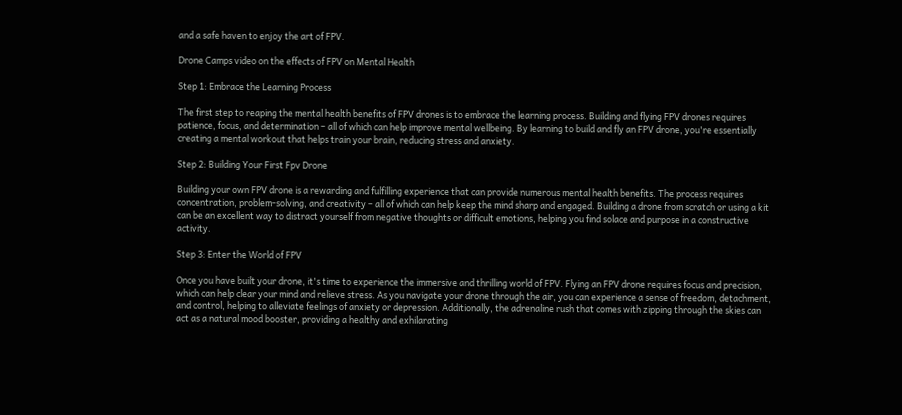and a safe haven to enjoy the art of FPV.

Drone Camps video on the effects of FPV on Mental Health

Step 1: Embrace the Learning Process

The first step to reaping the mental health benefits of FPV drones is to embrace the learning process. Building and flying FPV drones requires patience, focus, and determination – all of which can help improve mental wellbeing. By learning to build and fly an FPV drone, you're essentially creating a mental workout that helps train your brain, reducing stress and anxiety.

Step 2: Building Your First Fpv Drone

Building your own FPV drone is a rewarding and fulfilling experience that can provide numerous mental health benefits. The process requires concentration, problem-solving, and creativity – all of which can help keep the mind sharp and engaged. Building a drone from scratch or using a kit can be an excellent way to distract yourself from negative thoughts or difficult emotions, helping you find solace and purpose in a constructive activity.

Step 3: Enter the World of FPV

Once you have built your drone, it's time to experience the immersive and thrilling world of FPV. Flying an FPV drone requires focus and precision, which can help clear your mind and relieve stress. As you navigate your drone through the air, you can experience a sense of freedom, detachment, and control, helping to alleviate feelings of anxiety or depression. Additionally, the adrenaline rush that comes with zipping through the skies can act as a natural mood booster, providing a healthy and exhilarating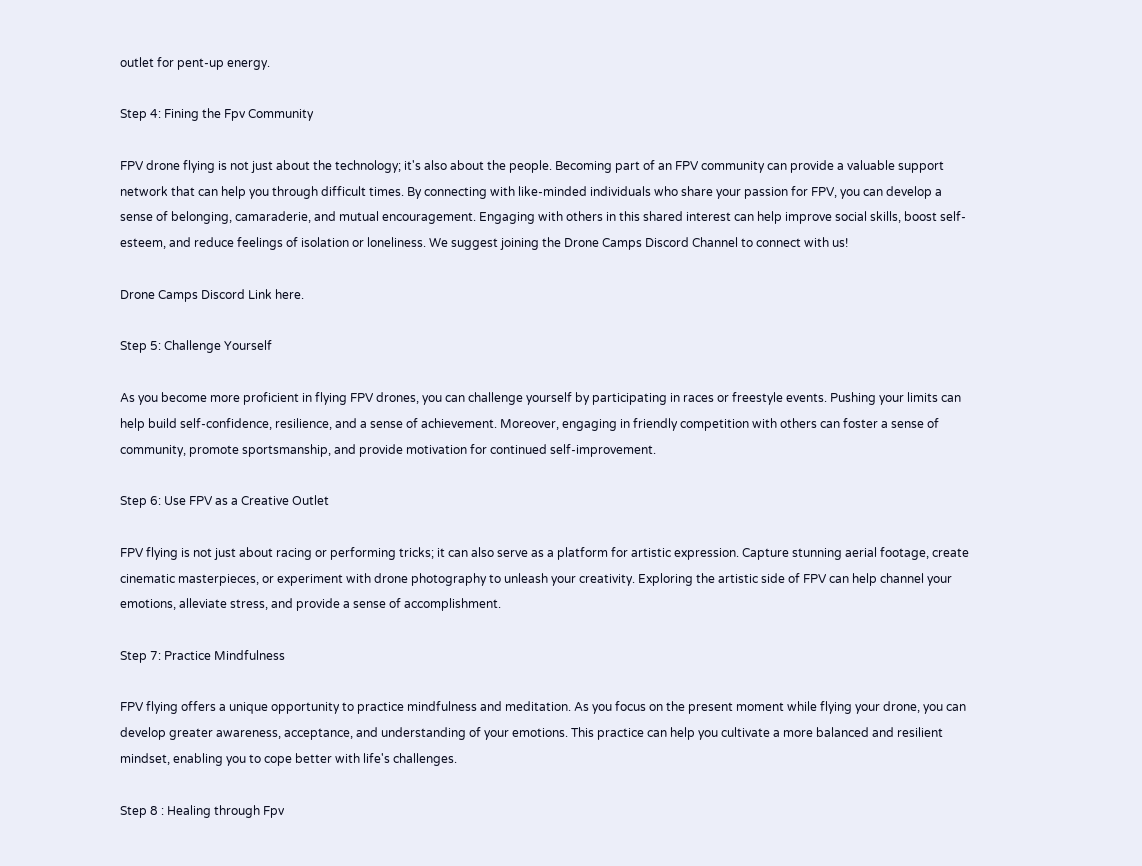outlet for pent-up energy.

Step 4: Fining the Fpv Community

FPV drone flying is not just about the technology; it's also about the people. Becoming part of an FPV community can provide a valuable support network that can help you through difficult times. By connecting with like-minded individuals who share your passion for FPV, you can develop a sense of belonging, camaraderie, and mutual encouragement. Engaging with others in this shared interest can help improve social skills, boost self-esteem, and reduce feelings of isolation or loneliness. We suggest joining the Drone Camps Discord Channel to connect with us!

Drone Camps Discord Link here.

Step 5: Challenge Yourself

As you become more proficient in flying FPV drones, you can challenge yourself by participating in races or freestyle events. Pushing your limits can help build self-confidence, resilience, and a sense of achievement. Moreover, engaging in friendly competition with others can foster a sense of community, promote sportsmanship, and provide motivation for continued self-improvement.

Step 6: Use FPV as a Creative Outlet

FPV flying is not just about racing or performing tricks; it can also serve as a platform for artistic expression. Capture stunning aerial footage, create cinematic masterpieces, or experiment with drone photography to unleash your creativity. Exploring the artistic side of FPV can help channel your emotions, alleviate stress, and provide a sense of accomplishment.

Step 7: Practice Mindfulness

FPV flying offers a unique opportunity to practice mindfulness and meditation. As you focus on the present moment while flying your drone, you can develop greater awareness, acceptance, and understanding of your emotions. This practice can help you cultivate a more balanced and resilient mindset, enabling you to cope better with life's challenges.

Step 8 : Healing through Fpv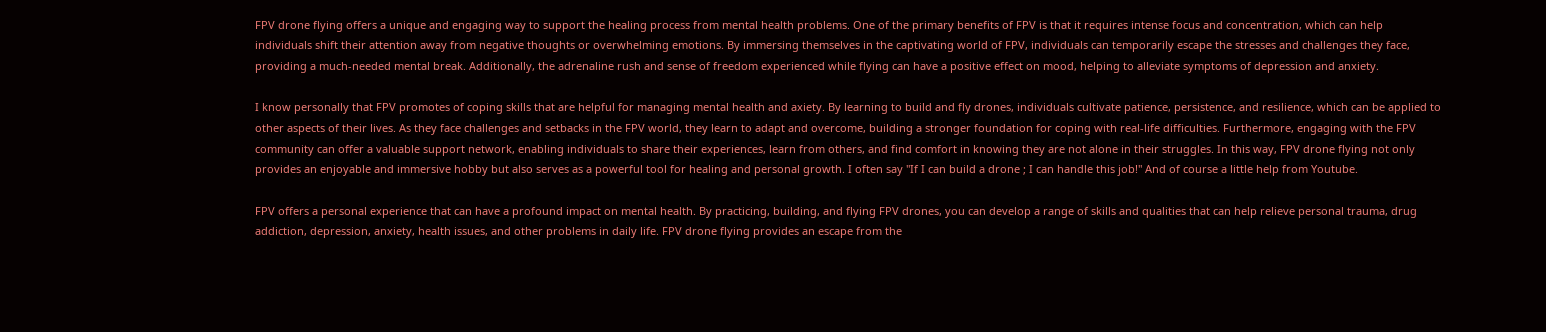FPV drone flying offers a unique and engaging way to support the healing process from mental health problems. One of the primary benefits of FPV is that it requires intense focus and concentration, which can help individuals shift their attention away from negative thoughts or overwhelming emotions. By immersing themselves in the captivating world of FPV, individuals can temporarily escape the stresses and challenges they face, providing a much-needed mental break. Additionally, the adrenaline rush and sense of freedom experienced while flying can have a positive effect on mood, helping to alleviate symptoms of depression and anxiety.

I know personally that FPV promotes of coping skills that are helpful for managing mental health and axiety. By learning to build and fly drones, individuals cultivate patience, persistence, and resilience, which can be applied to other aspects of their lives. As they face challenges and setbacks in the FPV world, they learn to adapt and overcome, building a stronger foundation for coping with real-life difficulties. Furthermore, engaging with the FPV community can offer a valuable support network, enabling individuals to share their experiences, learn from others, and find comfort in knowing they are not alone in their struggles. In this way, FPV drone flying not only provides an enjoyable and immersive hobby but also serves as a powerful tool for healing and personal growth. I often say "If I can build a drone ; I can handle this job!" And of course a little help from Youtube.

FPV offers a personal experience that can have a profound impact on mental health. By practicing, building, and flying FPV drones, you can develop a range of skills and qualities that can help relieve personal trauma, drug addiction, depression, anxiety, health issues, and other problems in daily life. FPV drone flying provides an escape from the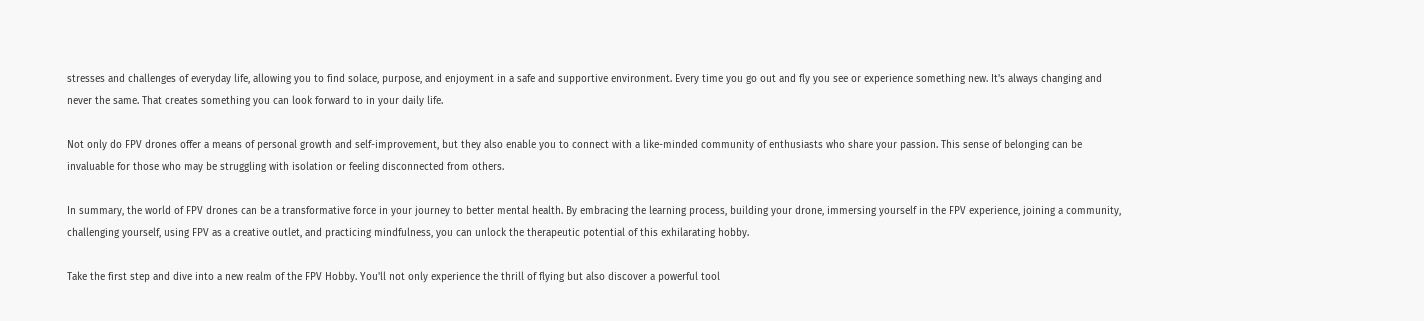stresses and challenges of everyday life, allowing you to find solace, purpose, and enjoyment in a safe and supportive environment. Every time you go out and fly you see or experience something new. It's always changing and never the same. That creates something you can look forward to in your daily life.

Not only do FPV drones offer a means of personal growth and self-improvement, but they also enable you to connect with a like-minded community of enthusiasts who share your passion. This sense of belonging can be invaluable for those who may be struggling with isolation or feeling disconnected from others.

In summary, the world of FPV drones can be a transformative force in your journey to better mental health. By embracing the learning process, building your drone, immersing yourself in the FPV experience, joining a community, challenging yourself, using FPV as a creative outlet, and practicing mindfulness, you can unlock the therapeutic potential of this exhilarating hobby.

Take the first step and dive into a new realm of the FPV Hobby. You'll not only experience the thrill of flying but also discover a powerful tool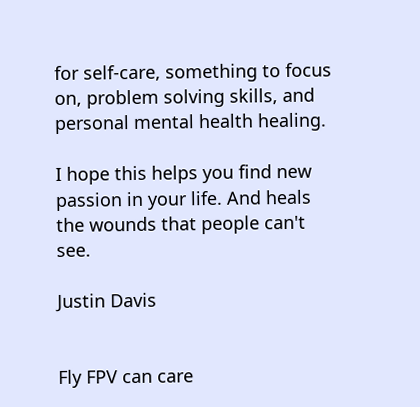for self-care, something to focus on, problem solving skills, and personal mental health healing.

I hope this helps you find new passion in your life. And heals the wounds that people can't see.

Justin Davis


Fly FPV can care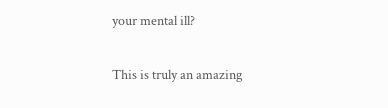your mental ill?


This is truly an amazing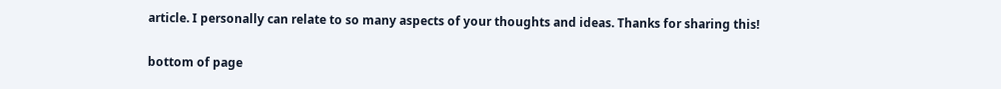article. I personally can relate to so many aspects of your thoughts and ideas. Thanks for sharing this!

bottom of page